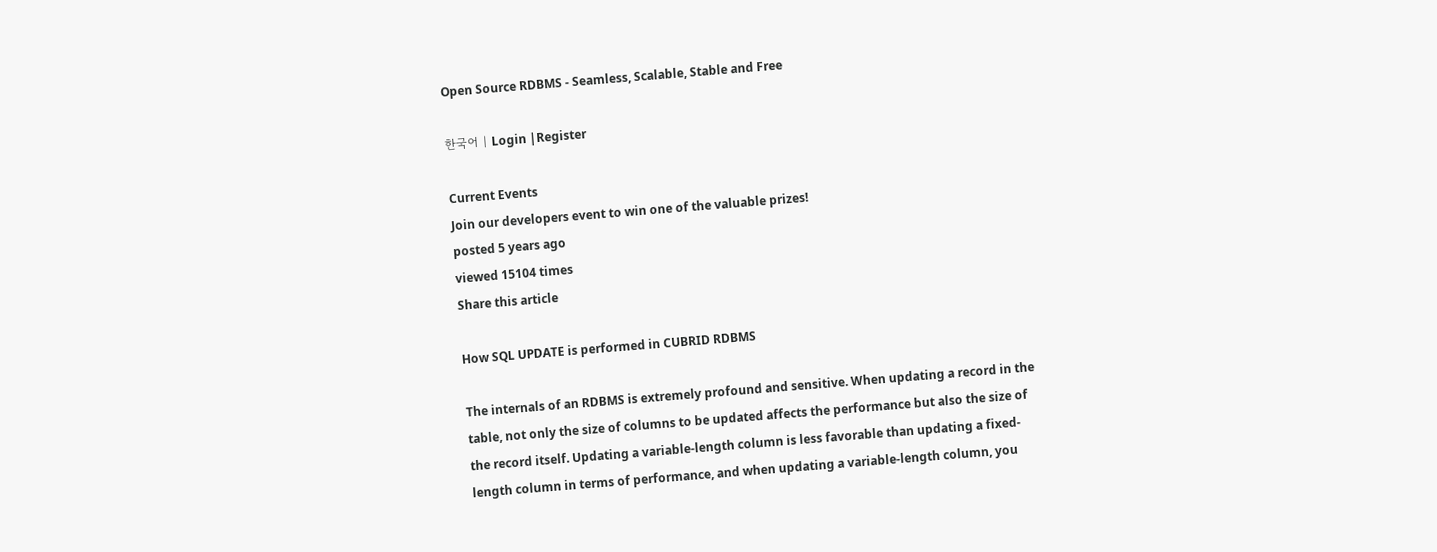Open Source RDBMS - Seamless, Scalable, Stable and Free

한국어 | Login |Register

Current Events
Join our developers event to win one of the valuable prizes!
posted 5 years ago
viewed 15104 times
Share this article

How SQL UPDATE is performed in CUBRID RDBMS

The internals of an RDBMS is extremely profound and sensitive. When updating a record in the table, not only the size of columns to be updated affects the performance but also the size of the record itself. Updating a variable-length column is less favorable than updating a fixed-length column in terms of performance, and when updating a variable-length column, you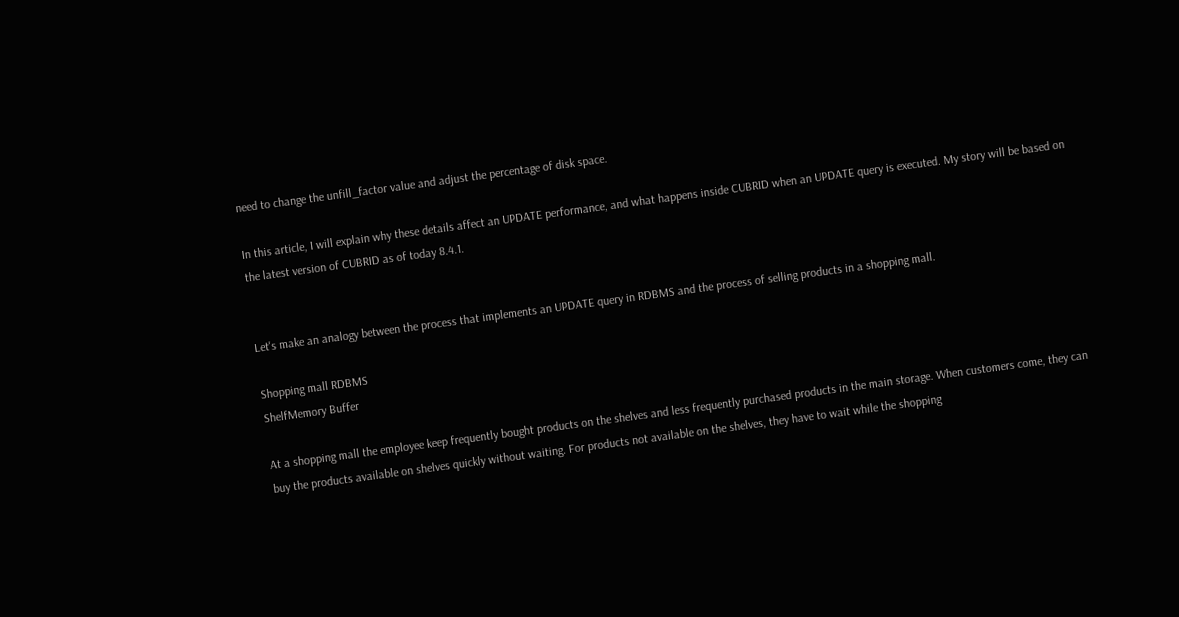need to change the unfill_factor value and adjust the percentage of disk space.

In this article, I will explain why these details affect an UPDATE performance, and what happens inside CUBRID when an UPDATE query is executed. My story will be based on the latest version of CUBRID as of today 8.4.1.


Let's make an analogy between the process that implements an UPDATE query in RDBMS and the process of selling products in a shopping mall.

Shopping mall RDBMS
ShelfMemory Buffer

At a shopping mall the employee keep frequently bought products on the shelves and less frequently purchased products in the main storage. When customers come, they can buy the products available on shelves quickly without waiting. For products not available on the shelves, they have to wait while the shopping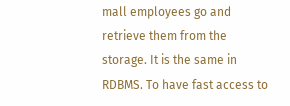mall employees go and retrieve them from the storage. It is the same in RDBMS. To have fast access to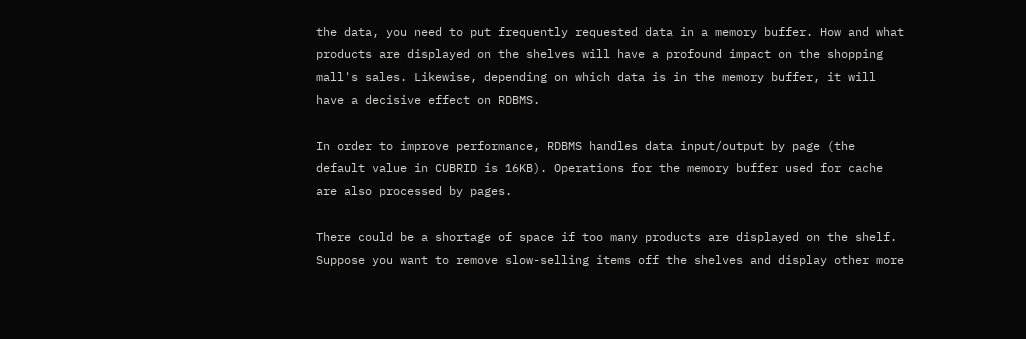the data, you need to put frequently requested data in a memory buffer. How and what products are displayed on the shelves will have a profound impact on the shopping mall's sales. Likewise, depending on which data is in the memory buffer, it will have a decisive effect on RDBMS.

In order to improve performance, RDBMS handles data input/output by page (the default value in CUBRID is 16KB). Operations for the memory buffer used for cache are also processed by pages.

There could be a shortage of space if too many products are displayed on the shelf. Suppose you want to remove slow-selling items off the shelves and display other more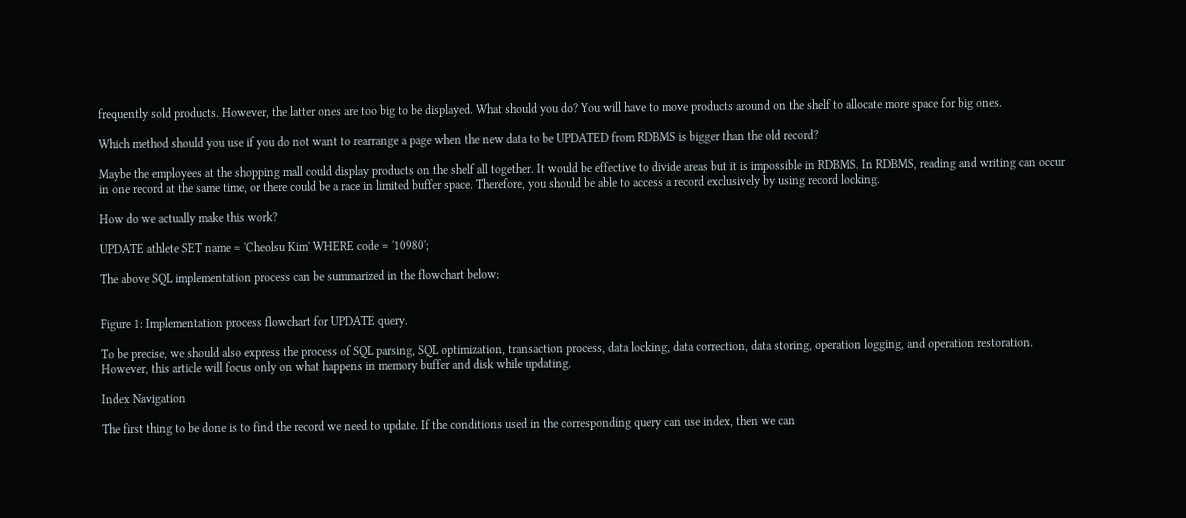frequently sold products. However, the latter ones are too big to be displayed. What should you do? You will have to move products around on the shelf to allocate more space for big ones.

Which method should you use if you do not want to rearrange a page when the new data to be UPDATED from RDBMS is bigger than the old record?

Maybe the employees at the shopping mall could display products on the shelf all together. It would be effective to divide areas but it is impossible in RDBMS. In RDBMS, reading and writing can occur in one record at the same time, or there could be a race in limited buffer space. Therefore, you should be able to access a record exclusively by using record locking.

How do we actually make this work?

UPDATE athlete SET name = 'Cheolsu Kim' WHERE code = '10980';

The above SQL implementation process can be summarized in the flowchart below:


Figure 1: Implementation process flowchart for UPDATE query.

To be precise, we should also express the process of SQL parsing, SQL optimization, transaction process, data locking, data correction, data storing, operation logging, and operation restoration. However, this article will focus only on what happens in memory buffer and disk while updating.

Index Navigation

The first thing to be done is to find the record we need to update. If the conditions used in the corresponding query can use index, then we can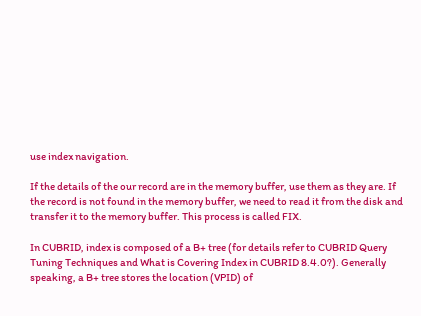use index navigation.

If the details of the our record are in the memory buffer, use them as they are. If the record is not found in the memory buffer, we need to read it from the disk and transfer it to the memory buffer. This process is called FIX.

In CUBRID, index is composed of a B+ tree (for details refer to CUBRID Query Tuning Techniques and What is Covering Index in CUBRID 8.4.0?). Generally speaking, a B+ tree stores the location (VPID) of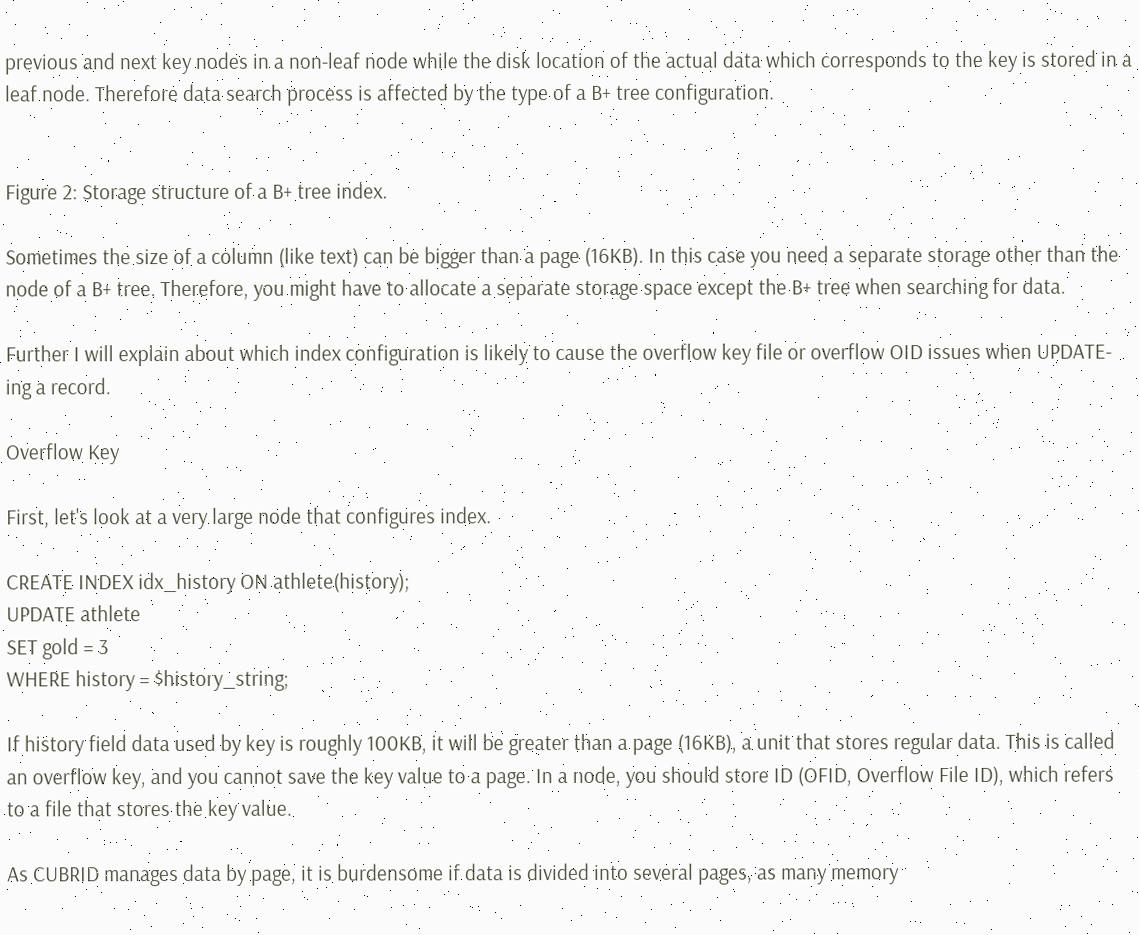previous and next key nodes in a non-leaf node while the disk location of the actual data which corresponds to the key is stored in a leaf node. Therefore data search process is affected by the type of a B+ tree configuration.


Figure 2: Storage structure of a B+ tree index.

Sometimes the size of a column (like text) can be bigger than a page (16KB). In this case you need a separate storage other than the node of a B+ tree. Therefore, you might have to allocate a separate storage space except the B+ tree when searching for data.

Further I will explain about which index configuration is likely to cause the overflow key file or overflow OID issues when UPDATE-ing a record.

Overflow Key

First, let's look at a very large node that configures index.

CREATE INDEX idx_history ON athlete(history);
UPDATE athlete
SET gold = 3
WHERE history = $history_string;

If history field data used by key is roughly 100KB, it will be greater than a page (16KB), a unit that stores regular data. This is called an overflow key, and you cannot save the key value to a page. In a node, you should store ID (OFID, Overflow File ID), which refers to a file that stores the key value.

As CUBRID manages data by page, it is burdensome if data is divided into several pages, as many memory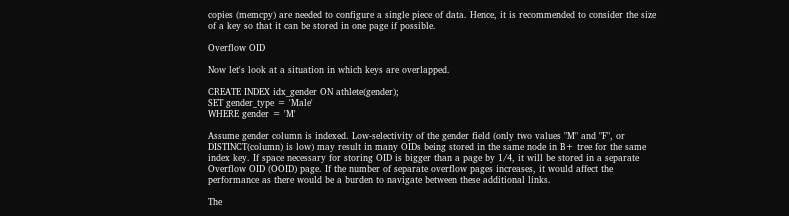copies (memcpy) are needed to configure a single piece of data. Hence, it is recommended to consider the size of a key so that it can be stored in one page if possible.

Overflow OID

Now let's look at a situation in which keys are overlapped.

CREATE INDEX idx_gender ON athlete(gender);
SET gender_type = 'Male'
WHERE gender = 'M'

Assume gender column is indexed. Low-selectivity of the gender field (only two values "M" and "F", or DISTINCT(column) is low) may result in many OIDs being stored in the same node in B+ tree for the same index key. If space necessary for storing OID is bigger than a page by 1/4, it will be stored in a separate Overflow OID (OOID) page. If the number of separate overflow pages increases, it would affect the performance as there would be a burden to navigate between these additional links.

The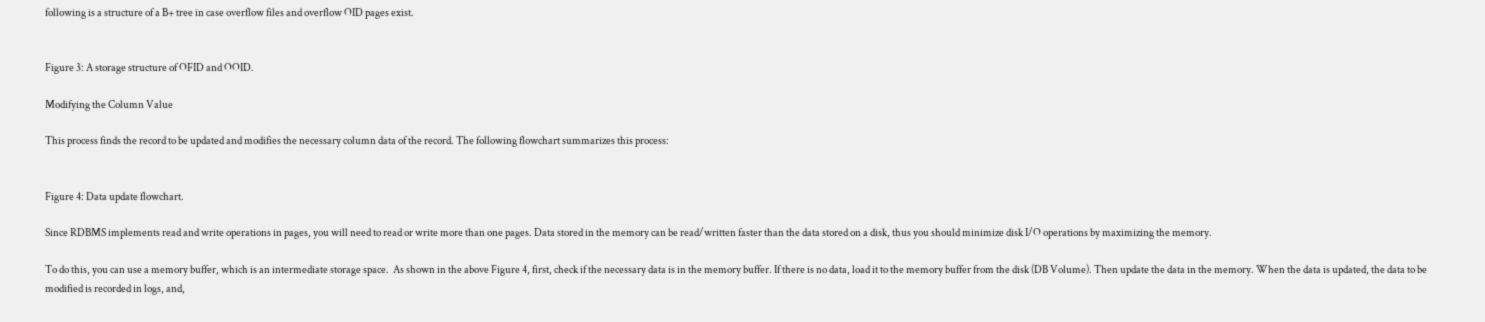following is a structure of a B+ tree in case overflow files and overflow OID pages exist.


Figure 3: A storage structure of OFID and OOID.

Modifying the Column Value

This process finds the record to be updated and modifies the necessary column data of the record. The following flowchart summarizes this process:


Figure 4: Data update flowchart.

Since RDBMS implements read and write operations in pages, you will need to read or write more than one pages. Data stored in the memory can be read/written faster than the data stored on a disk, thus you should minimize disk I/O operations by maximizing the memory.

To do this, you can use a memory buffer, which is an intermediate storage space.  As shown in the above Figure 4, first, check if the necessary data is in the memory buffer. If there is no data, load it to the memory buffer from the disk (DB Volume). Then update the data in the memory. When the data is updated, the data to be modified is recorded in logs, and,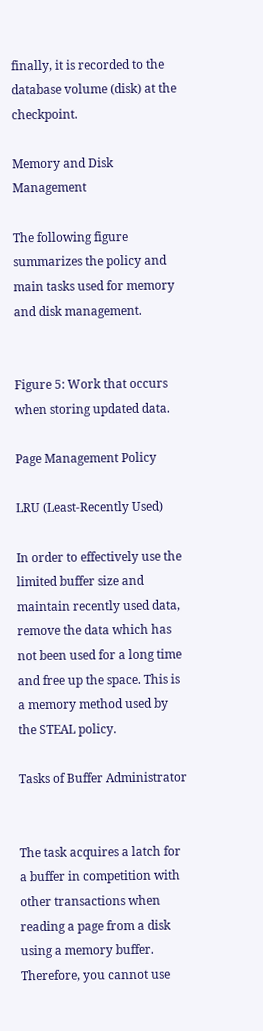finally, it is recorded to the database volume (disk) at the checkpoint.

Memory and Disk Management

The following figure summarizes the policy and main tasks used for memory and disk management.


Figure 5: Work that occurs when storing updated data.

Page Management Policy

LRU (Least-Recently Used)

In order to effectively use the limited buffer size and maintain recently used data, remove the data which has not been used for a long time and free up the space. This is a memory method used by the STEAL policy.

Tasks of Buffer Administrator


The task acquires a latch for a buffer in competition with other transactions when reading a page from a disk using a memory buffer. Therefore, you cannot use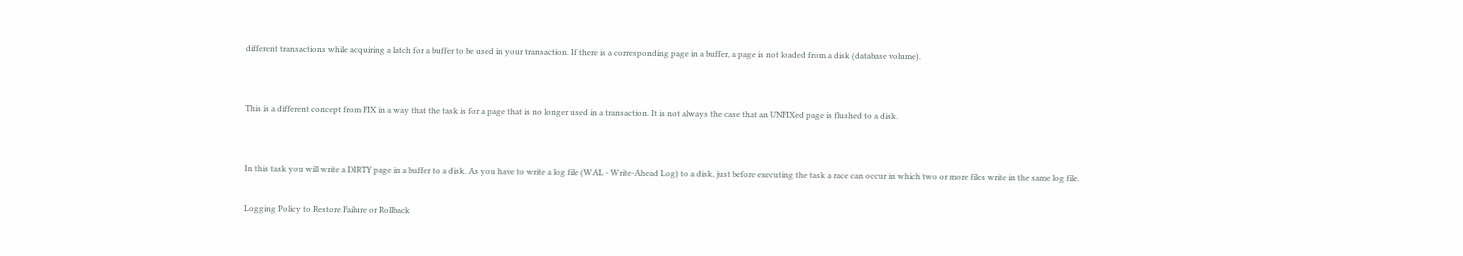different transactions while acquiring a latch for a buffer to be used in your transaction. If there is a corresponding page in a buffer, a page is not loaded from a disk (database volume).


This is a different concept from FIX in a way that the task is for a page that is no longer used in a transaction. It is not always the case that an UNFIXed page is flushed to a disk.


In this task you will write a DIRTY page in a buffer to a disk. As you have to write a log file (WAL - Write-Ahead Log) to a disk, just before executing the task a race can occur in which two or more files write in the same log file.

Logging Policy to Restore Failure or Rollback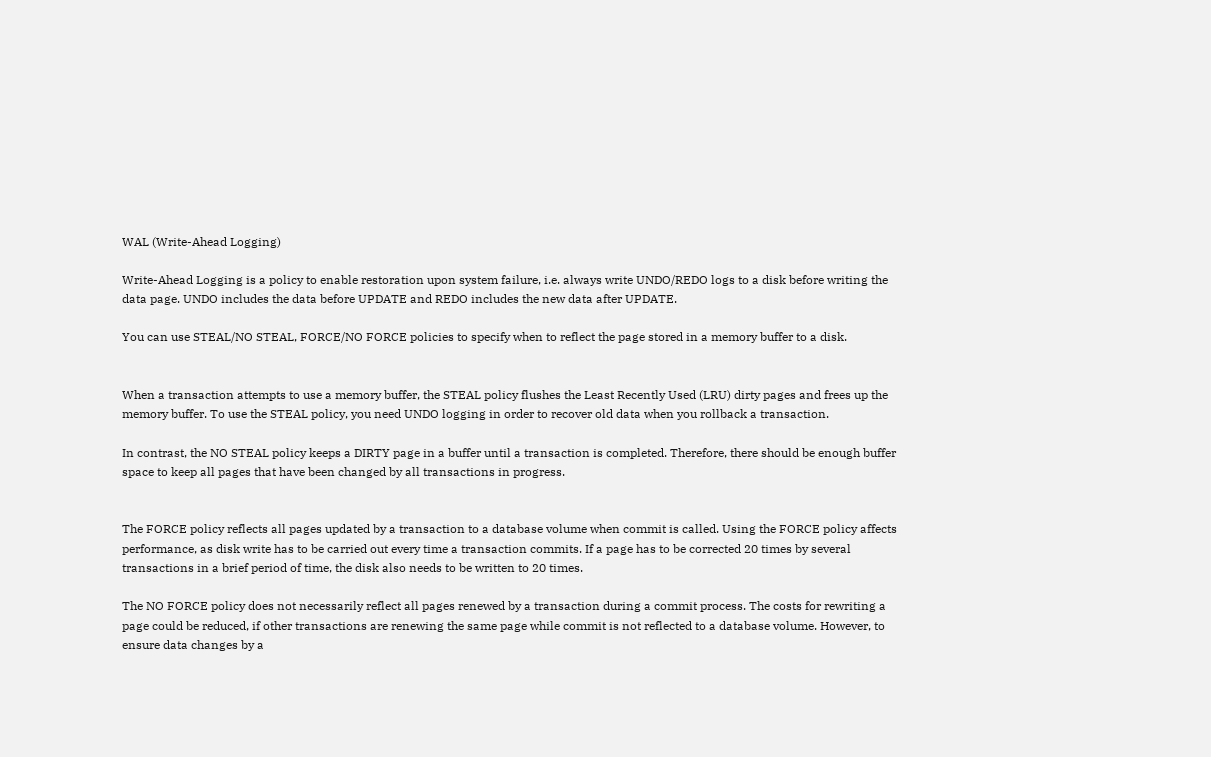WAL (Write-Ahead Logging)

Write-Ahead Logging is a policy to enable restoration upon system failure, i.e. always write UNDO/REDO logs to a disk before writing the data page. UNDO includes the data before UPDATE and REDO includes the new data after UPDATE.

You can use STEAL/NO STEAL, FORCE/NO FORCE policies to specify when to reflect the page stored in a memory buffer to a disk.


When a transaction attempts to use a memory buffer, the STEAL policy flushes the Least Recently Used (LRU) dirty pages and frees up the memory buffer. To use the STEAL policy, you need UNDO logging in order to recover old data when you rollback a transaction.

In contrast, the NO STEAL policy keeps a DIRTY page in a buffer until a transaction is completed. Therefore, there should be enough buffer space to keep all pages that have been changed by all transactions in progress.


The FORCE policy reflects all pages updated by a transaction to a database volume when commit is called. Using the FORCE policy affects performance, as disk write has to be carried out every time a transaction commits. If a page has to be corrected 20 times by several transactions in a brief period of time, the disk also needs to be written to 20 times.

The NO FORCE policy does not necessarily reflect all pages renewed by a transaction during a commit process. The costs for rewriting a page could be reduced, if other transactions are renewing the same page while commit is not reflected to a database volume. However, to ensure data changes by a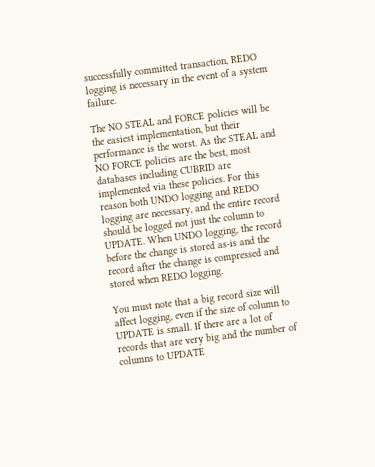successfully committed transaction, REDO logging is necessary in the event of a system failure.

The NO STEAL and FORCE policies will be the easiest implementation, but their performance is the worst. As the STEAL and NO FORCE policies are the best, most databases including CUBRID are implemented via these policies. For this reason both UNDO logging and REDO logging are necessary, and the entire record should be logged not just the column to UPDATE. When UNDO logging, the record before the change is stored as-is and the record after the change is compressed and stored when REDO logging.

You must note that a big record size will affect logging, even if the size of column to UPDATE is small. If there are a lot of records that are very big and the number of columns to UPDATE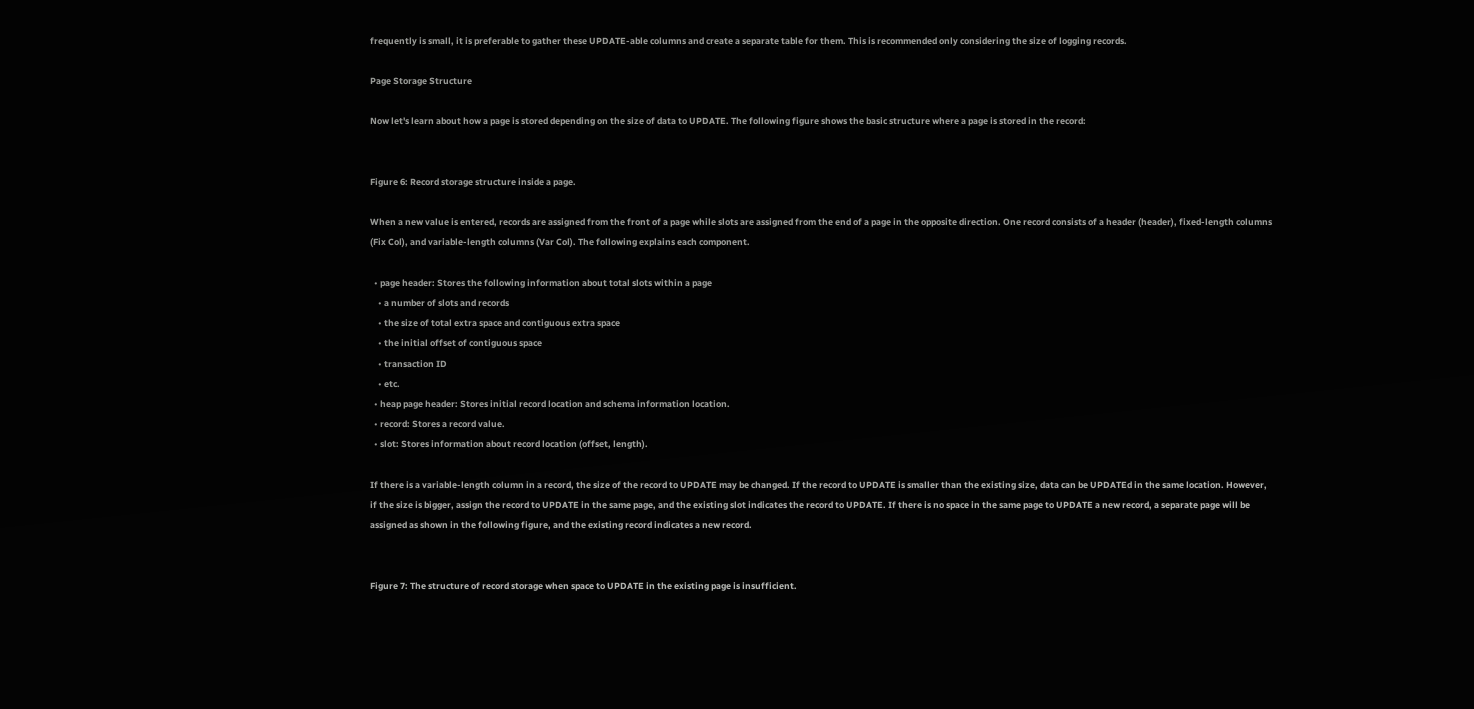frequently is small, it is preferable to gather these UPDATE-able columns and create a separate table for them. This is recommended only considering the size of logging records.

Page Storage Structure

Now let's learn about how a page is stored depending on the size of data to UPDATE. The following figure shows the basic structure where a page is stored in the record:


Figure 6: Record storage structure inside a page.

When a new value is entered, records are assigned from the front of a page while slots are assigned from the end of a page in the opposite direction. One record consists of a header (header), fixed-length columns (Fix Col), and variable-length columns (Var Col). The following explains each component.

  • page header: Stores the following information about total slots within a page
    • a number of slots and records
    • the size of total extra space and contiguous extra space
    • the initial offset of contiguous space
    • transaction ID
    • etc.
  • heap page header: Stores initial record location and schema information location.
  • record: Stores a record value.
  • slot: Stores information about record location (offset, length).

If there is a variable-length column in a record, the size of the record to UPDATE may be changed. If the record to UPDATE is smaller than the existing size, data can be UPDATEd in the same location. However, if the size is bigger, assign the record to UPDATE in the same page, and the existing slot indicates the record to UPDATE. If there is no space in the same page to UPDATE a new record, a separate page will be assigned as shown in the following figure, and the existing record indicates a new record.


Figure 7: The structure of record storage when space to UPDATE in the existing page is insufficient.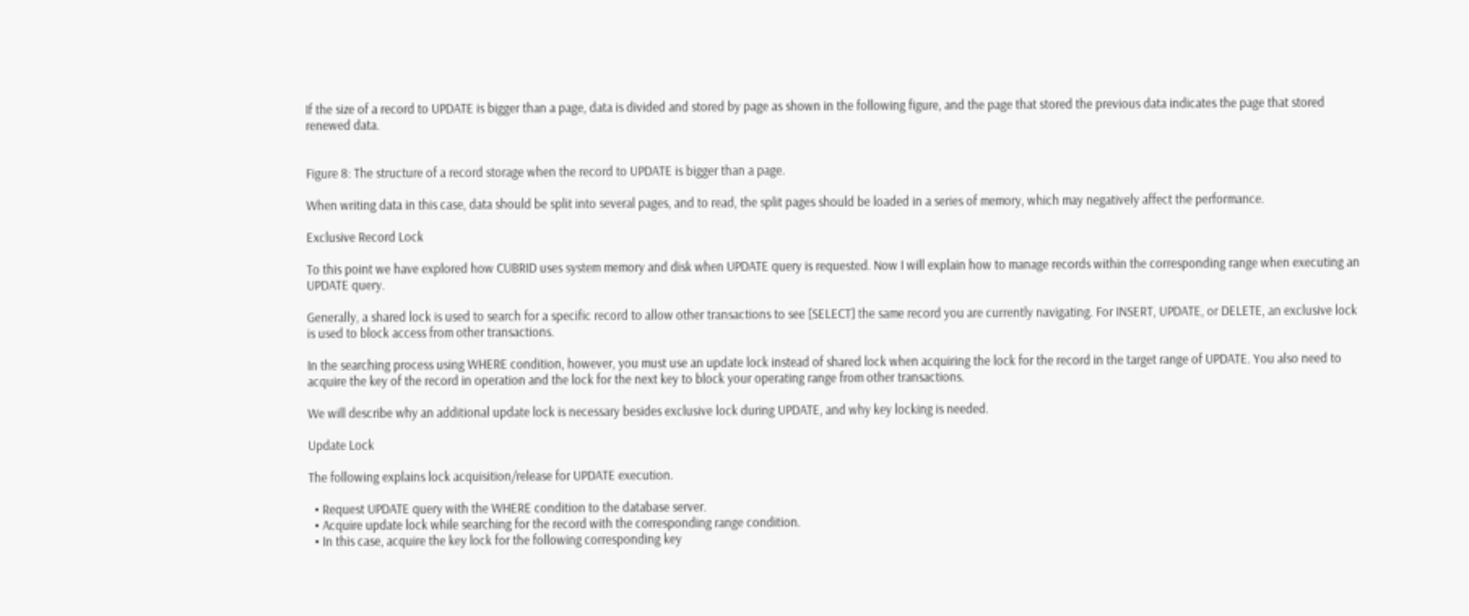If the size of a record to UPDATE is bigger than a page, data is divided and stored by page as shown in the following figure, and the page that stored the previous data indicates the page that stored renewed data.


Figure 8: The structure of a record storage when the record to UPDATE is bigger than a page.

When writing data in this case, data should be split into several pages, and to read, the split pages should be loaded in a series of memory, which may negatively affect the performance.

Exclusive Record Lock

To this point we have explored how CUBRID uses system memory and disk when UPDATE query is requested. Now I will explain how to manage records within the corresponding range when executing an UPDATE query.

Generally, a shared lock is used to search for a specific record to allow other transactions to see [SELECT] the same record you are currently navigating. For INSERT, UPDATE, or DELETE, an exclusive lock is used to block access from other transactions.

In the searching process using WHERE condition, however, you must use an update lock instead of shared lock when acquiring the lock for the record in the target range of UPDATE. You also need to acquire the key of the record in operation and the lock for the next key to block your operating range from other transactions.

We will describe why an additional update lock is necessary besides exclusive lock during UPDATE, and why key locking is needed.

Update Lock

The following explains lock acquisition/release for UPDATE execution.

  • Request UPDATE query with the WHERE condition to the database server.
  • Acquire update lock while searching for the record with the corresponding range condition.
  • In this case, acquire the key lock for the following corresponding key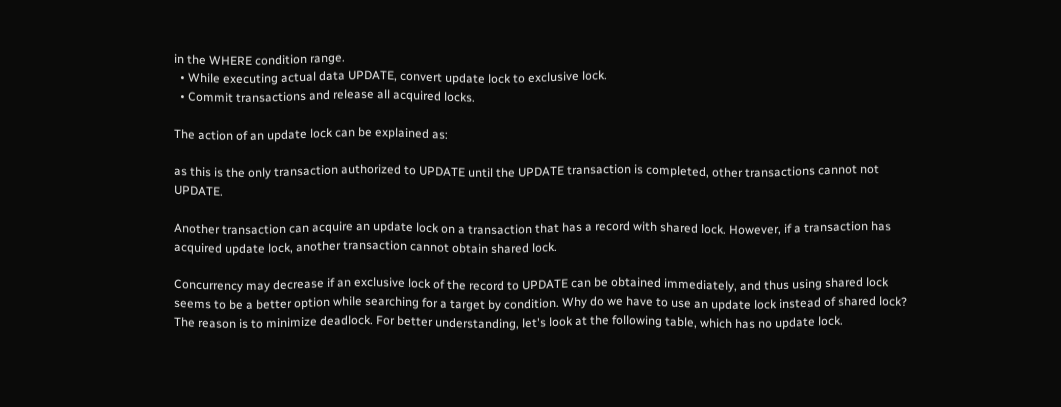in the WHERE condition range.
  • While executing actual data UPDATE, convert update lock to exclusive lock.
  • Commit transactions and release all acquired locks.

The action of an update lock can be explained as:

as this is the only transaction authorized to UPDATE until the UPDATE transaction is completed, other transactions cannot not UPDATE.

Another transaction can acquire an update lock on a transaction that has a record with shared lock. However, if a transaction has acquired update lock, another transaction cannot obtain shared lock.

Concurrency may decrease if an exclusive lock of the record to UPDATE can be obtained immediately, and thus using shared lock seems to be a better option while searching for a target by condition. Why do we have to use an update lock instead of shared lock? The reason is to minimize deadlock. For better understanding, let's look at the following table, which has no update lock.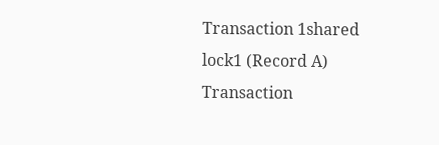Transaction 1shared lock1 (Record A)
Transaction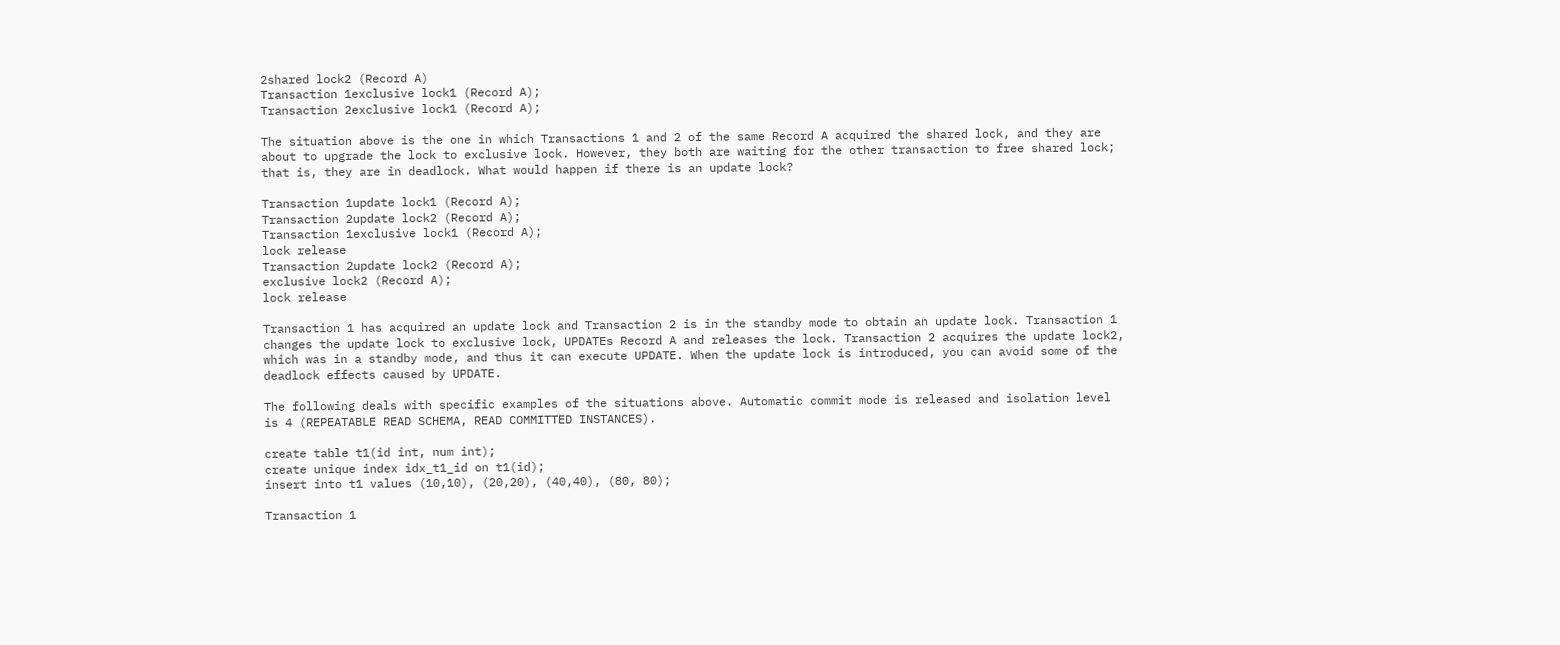2shared lock2 (Record A)
Transaction 1exclusive lock1 (Record A);
Transaction 2exclusive lock1 (Record A);

The situation above is the one in which Transactions 1 and 2 of the same Record A acquired the shared lock, and they are about to upgrade the lock to exclusive lock. However, they both are waiting for the other transaction to free shared lock; that is, they are in deadlock. What would happen if there is an update lock?

Transaction 1update lock1 (Record A);
Transaction 2update lock2 (Record A);
Transaction 1exclusive lock1 (Record A);
lock release
Transaction 2update lock2 (Record A);
exclusive lock2 (Record A);
lock release

Transaction 1 has acquired an update lock and Transaction 2 is in the standby mode to obtain an update lock. Transaction 1 changes the update lock to exclusive lock, UPDATEs Record A and releases the lock. Transaction 2 acquires the update lock2, which was in a standby mode, and thus it can execute UPDATE. When the update lock is introduced, you can avoid some of the deadlock effects caused by UPDATE.

The following deals with specific examples of the situations above. Automatic commit mode is released and isolation level is 4 (REPEATABLE READ SCHEMA, READ COMMITTED INSTANCES).

create table t1(id int, num int);
create unique index idx_t1_id on t1(id);
insert into t1 values (10,10), (20,20), (40,40), (80, 80);

Transaction 1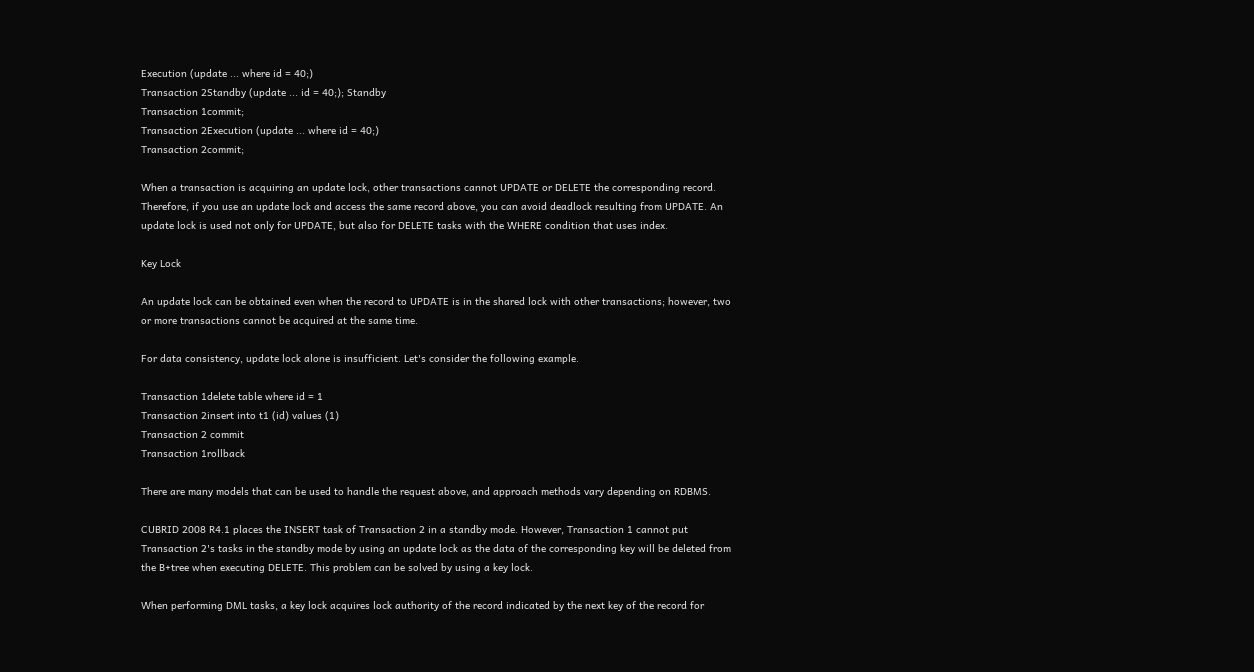Execution (update ... where id = 40;)
Transaction 2Standby (update ... id = 40;); Standby
Transaction 1commit;
Transaction 2Execution (update ... where id = 40;)
Transaction 2commit;

When a transaction is acquiring an update lock, other transactions cannot UPDATE or DELETE the corresponding record. Therefore, if you use an update lock and access the same record above, you can avoid deadlock resulting from UPDATE. An update lock is used not only for UPDATE, but also for DELETE tasks with the WHERE condition that uses index.

Key Lock

An update lock can be obtained even when the record to UPDATE is in the shared lock with other transactions; however, two or more transactions cannot be acquired at the same time.

For data consistency, update lock alone is insufficient. Let's consider the following example.

Transaction 1delete table where id = 1
Transaction 2insert into t1 (id) values (1)
Transaction 2 commit
Transaction 1rollback

There are many models that can be used to handle the request above, and approach methods vary depending on RDBMS.

CUBRID 2008 R4.1 places the INSERT task of Transaction 2 in a standby mode. However, Transaction 1 cannot put Transaction 2's tasks in the standby mode by using an update lock as the data of the corresponding key will be deleted from the B+tree when executing DELETE. This problem can be solved by using a key lock.

When performing DML tasks, a key lock acquires lock authority of the record indicated by the next key of the record for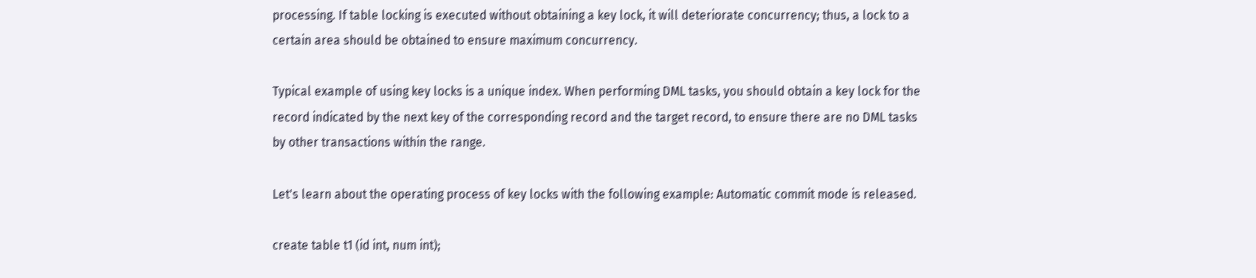processing. If table locking is executed without obtaining a key lock, it will deteriorate concurrency; thus, a lock to a certain area should be obtained to ensure maximum concurrency.

Typical example of using key locks is a unique index. When performing DML tasks, you should obtain a key lock for the record indicated by the next key of the corresponding record and the target record, to ensure there are no DML tasks by other transactions within the range.

Let's learn about the operating process of key locks with the following example: Automatic commit mode is released.

create table t1 (id int, num int);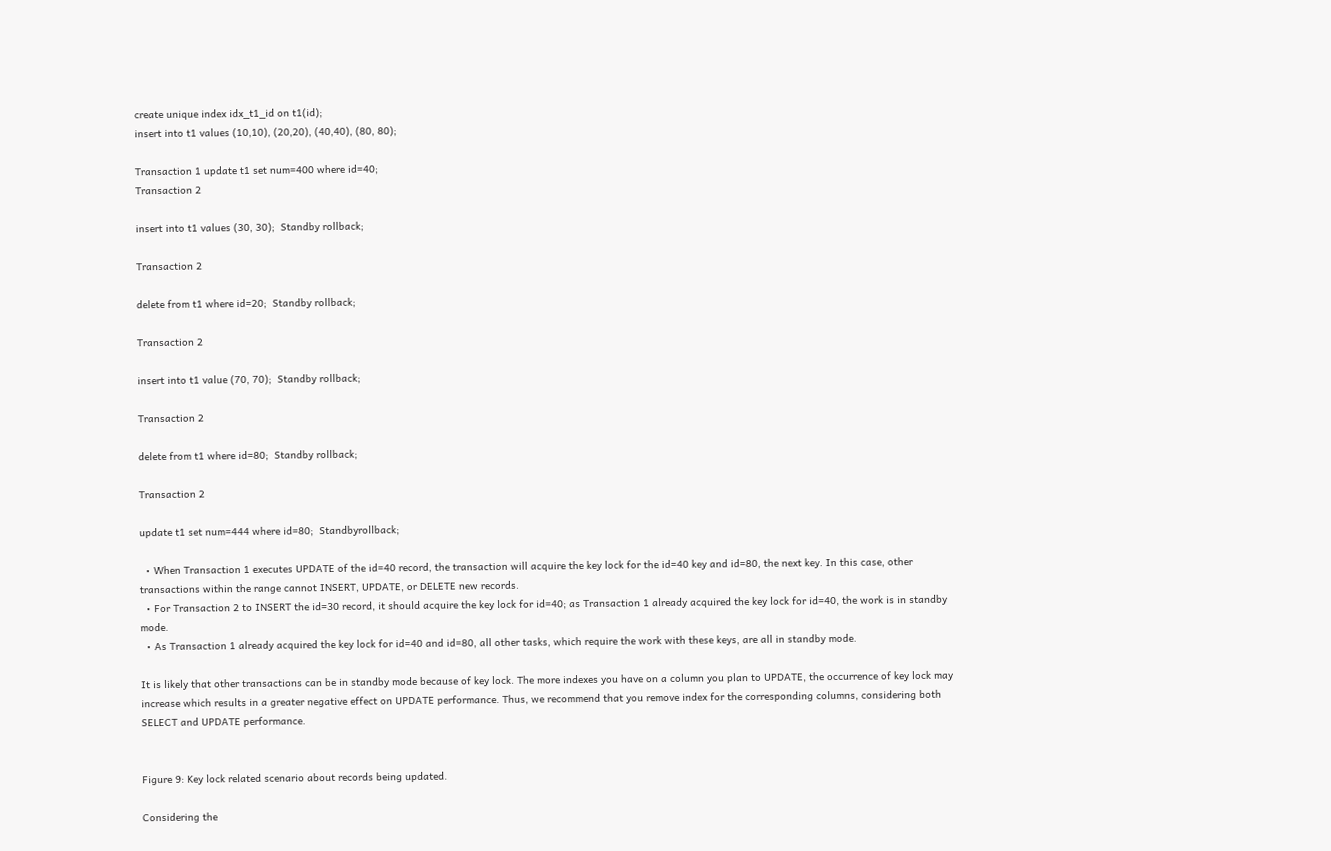create unique index idx_t1_id on t1(id);
insert into t1 values (10,10), (20,20), (40,40), (80, 80);

Transaction 1 update t1 set num=400 where id=40;
Transaction 2

insert into t1 values (30, 30);  Standby rollback;

Transaction 2

delete from t1 where id=20;  Standby rollback;

Transaction 2

insert into t1 value (70, 70);  Standby rollback;

Transaction 2

delete from t1 where id=80;  Standby rollback;

Transaction 2

update t1 set num=444 where id=80;  Standbyrollback;

  • When Transaction 1 executes UPDATE of the id=40 record, the transaction will acquire the key lock for the id=40 key and id=80, the next key. In this case, other transactions within the range cannot INSERT, UPDATE, or DELETE new records.
  • For Transaction 2 to INSERT the id=30 record, it should acquire the key lock for id=40; as Transaction 1 already acquired the key lock for id=40, the work is in standby mode.
  • As Transaction 1 already acquired the key lock for id=40 and id=80, all other tasks, which require the work with these keys, are all in standby mode.

It is likely that other transactions can be in standby mode because of key lock. The more indexes you have on a column you plan to UPDATE, the occurrence of key lock may increase which results in a greater negative effect on UPDATE performance. Thus, we recommend that you remove index for the corresponding columns, considering both SELECT and UPDATE performance.


Figure 9: Key lock related scenario about records being updated.

Considering the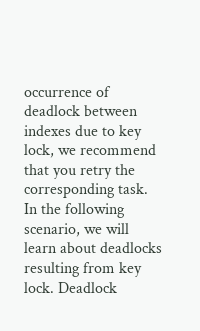occurrence of deadlock between indexes due to key lock, we recommend that you retry the corresponding task. In the following scenario, we will learn about deadlocks resulting from key lock. Deadlock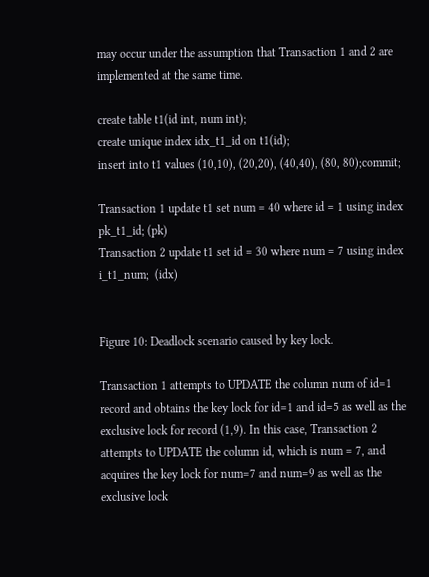may occur under the assumption that Transaction 1 and 2 are implemented at the same time.

create table t1(id int, num int);
create unique index idx_t1_id on t1(id);
insert into t1 values (10,10), (20,20), (40,40), (80, 80);commit;

Transaction 1 update t1 set num = 40 where id = 1 using index pk_t1_id; (pk)
Transaction 2 update t1 set id = 30 where num = 7 using index i_t1_num;  (idx)


Figure 10: Deadlock scenario caused by key lock.

Transaction 1 attempts to UPDATE the column num of id=1 record and obtains the key lock for id=1 and id=5 as well as the exclusive lock for record (1,9). In this case, Transaction 2 attempts to UPDATE the column id, which is num = 7, and acquires the key lock for num=7 and num=9 as well as the exclusive lock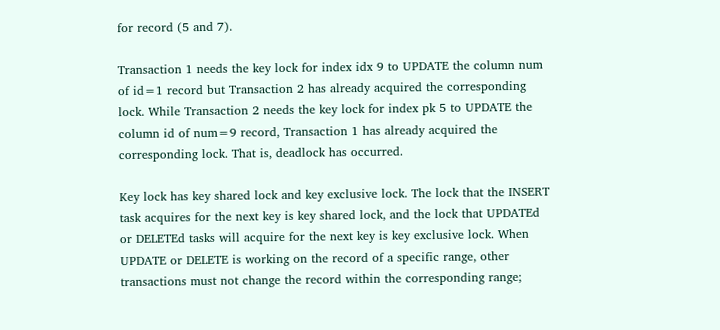for record (5 and 7).

Transaction 1 needs the key lock for index idx 9 to UPDATE the column num of id=1 record but Transaction 2 has already acquired the corresponding lock. While Transaction 2 needs the key lock for index pk 5 to UPDATE the column id of num=9 record, Transaction 1 has already acquired the corresponding lock. That is, deadlock has occurred.

Key lock has key shared lock and key exclusive lock. The lock that the INSERT task acquires for the next key is key shared lock, and the lock that UPDATEd or DELETEd tasks will acquire for the next key is key exclusive lock. When UPDATE or DELETE is working on the record of a specific range, other transactions must not change the record within the corresponding range;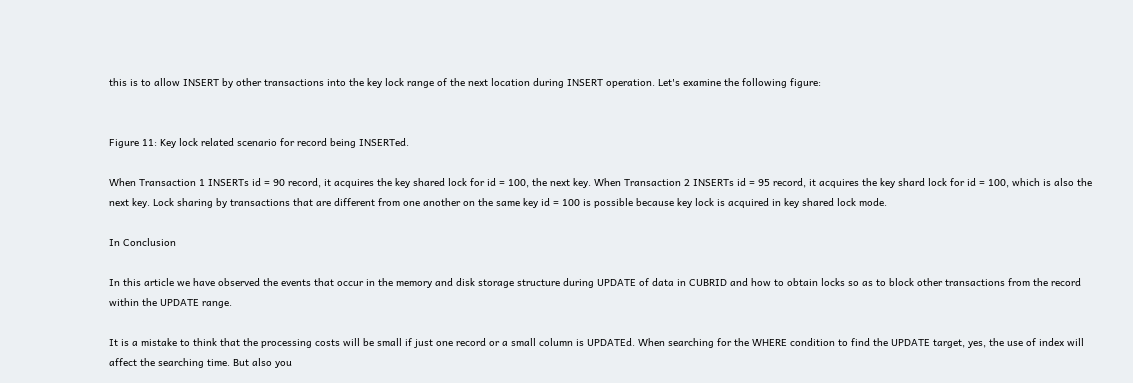this is to allow INSERT by other transactions into the key lock range of the next location during INSERT operation. Let's examine the following figure:


Figure 11: Key lock related scenario for record being INSERTed.

When Transaction 1 INSERTs id = 90 record, it acquires the key shared lock for id = 100, the next key. When Transaction 2 INSERTs id = 95 record, it acquires the key shard lock for id = 100, which is also the next key. Lock sharing by transactions that are different from one another on the same key id = 100 is possible because key lock is acquired in key shared lock mode.

In Conclusion

In this article we have observed the events that occur in the memory and disk storage structure during UPDATE of data in CUBRID and how to obtain locks so as to block other transactions from the record within the UPDATE range.

It is a mistake to think that the processing costs will be small if just one record or a small column is UPDATEd. When searching for the WHERE condition to find the UPDATE target, yes, the use of index will affect the searching time. But also you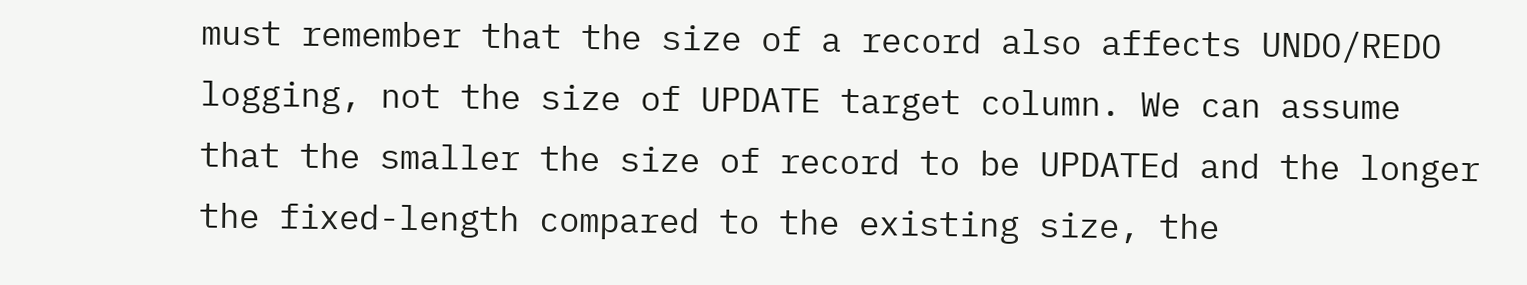must remember that the size of a record also affects UNDO/REDO logging, not the size of UPDATE target column. We can assume that the smaller the size of record to be UPDATEd and the longer the fixed-length compared to the existing size, the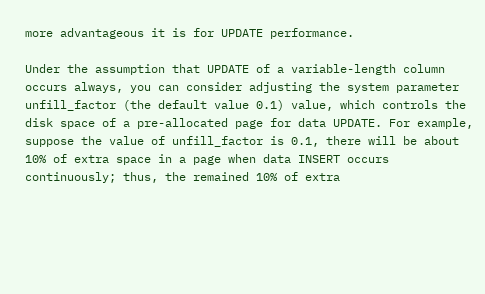more advantageous it is for UPDATE performance.

Under the assumption that UPDATE of a variable-length column occurs always, you can consider adjusting the system parameter unfill_factor (the default value 0.1) value, which controls the disk space of a pre-allocated page for data UPDATE. For example, suppose the value of unfill_factor is 0.1, there will be about 10% of extra space in a page when data INSERT occurs continuously; thus, the remained 10% of extra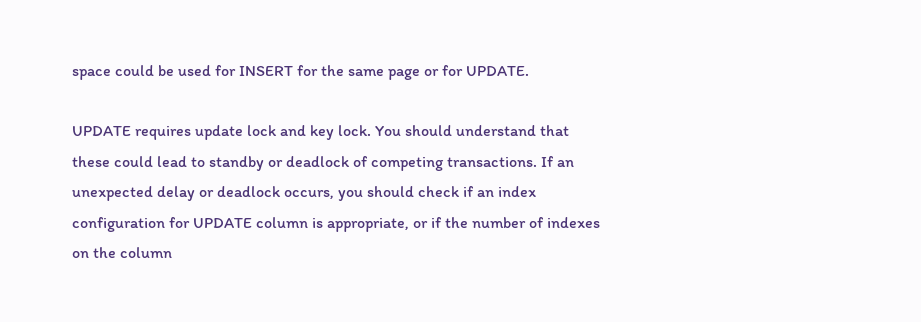space could be used for INSERT for the same page or for UPDATE.

UPDATE requires update lock and key lock. You should understand that these could lead to standby or deadlock of competing transactions. If an unexpected delay or deadlock occurs, you should check if an index configuration for UPDATE column is appropriate, or if the number of indexes on the column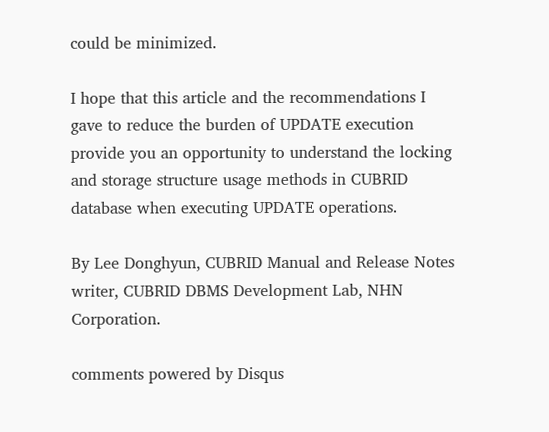could be minimized.

I hope that this article and the recommendations I gave to reduce the burden of UPDATE execution provide you an opportunity to understand the locking and storage structure usage methods in CUBRID database when executing UPDATE operations.

By Lee Donghyun, CUBRID Manual and Release Notes writer, CUBRID DBMS Development Lab, NHN Corporation.

comments powered by Disqus